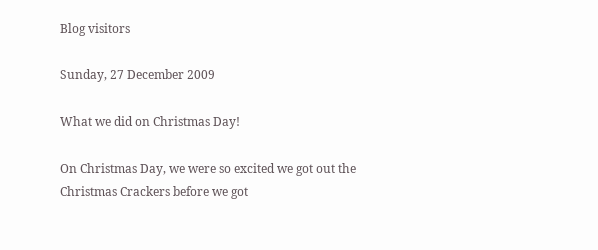Blog visitors

Sunday, 27 December 2009

What we did on Christmas Day!

On Christmas Day, we were so excited we got out the Christmas Crackers before we got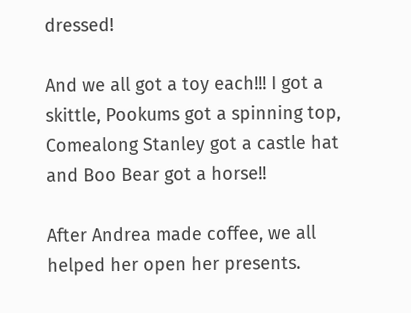dressed!

And we all got a toy each!!! I got a skittle, Pookums got a spinning top, Comealong Stanley got a castle hat and Boo Bear got a horse!!

After Andrea made coffee, we all helped her open her presents.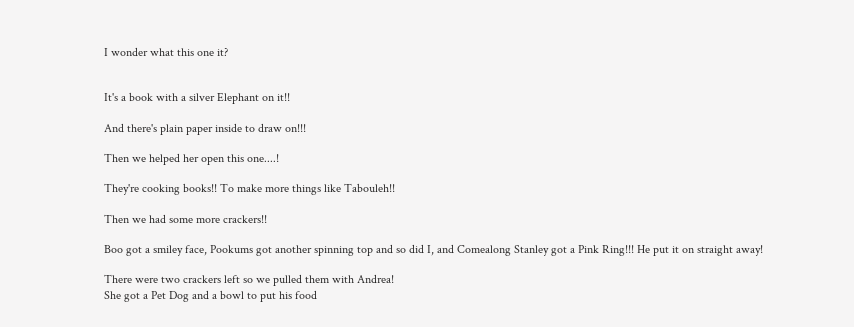I wonder what this one it?


It's a book with a silver Elephant on it!!

And there's plain paper inside to draw on!!!

Then we helped her open this one....!

They're cooking books!! To make more things like Tabouleh!!

Then we had some more crackers!!

Boo got a smiley face, Pookums got another spinning top and so did I, and Comealong Stanley got a Pink Ring!!! He put it on straight away!

There were two crackers left so we pulled them with Andrea!
She got a Pet Dog and a bowl to put his food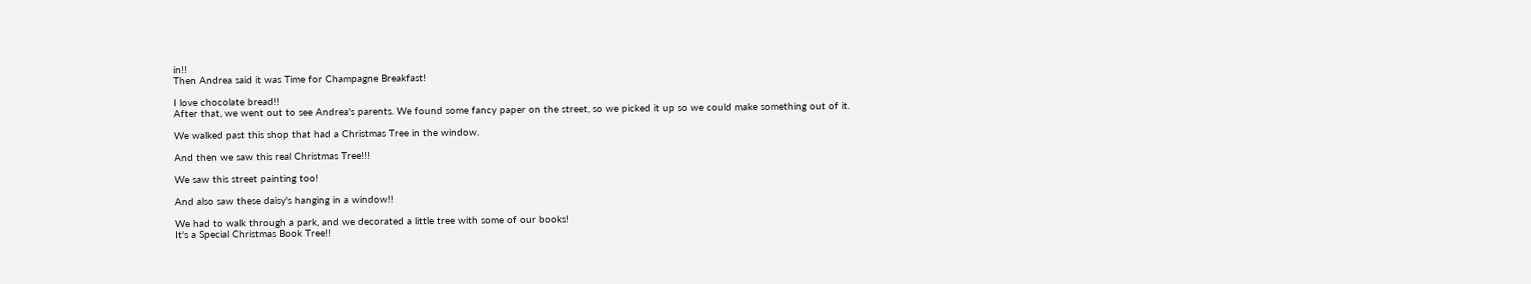in!!
Then Andrea said it was Time for Champagne Breakfast!

I love chocolate bread!!
After that, we went out to see Andrea's parents. We found some fancy paper on the street, so we picked it up so we could make something out of it.

We walked past this shop that had a Christmas Tree in the window.

And then we saw this real Christmas Tree!!!

We saw this street painting too!

And also saw these daisy's hanging in a window!!

We had to walk through a park, and we decorated a little tree with some of our books!
It's a Special Christmas Book Tree!!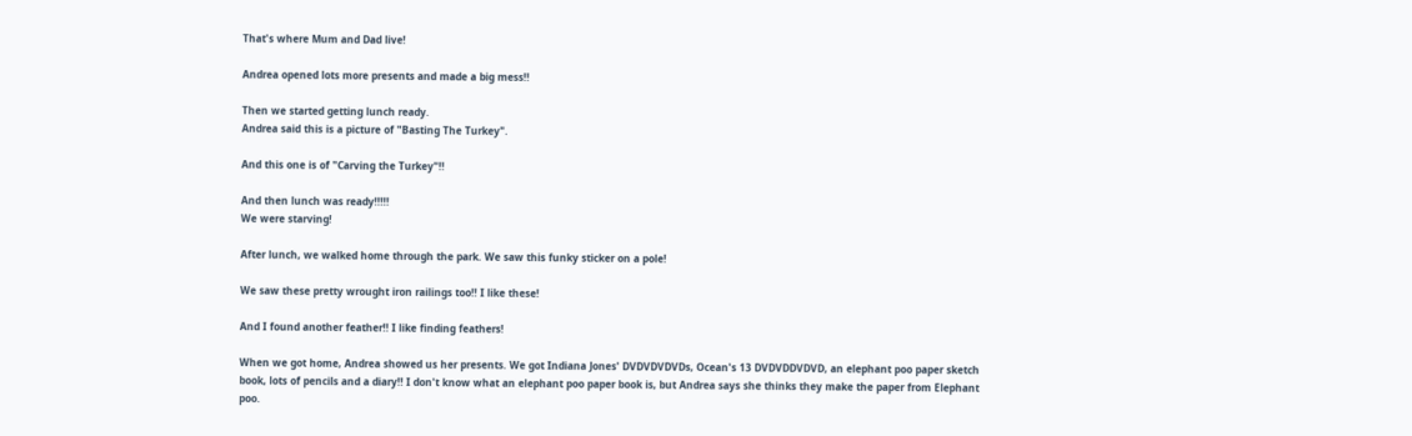That's where Mum and Dad live!

Andrea opened lots more presents and made a big mess!!

Then we started getting lunch ready.
Andrea said this is a picture of "Basting The Turkey".

And this one is of "Carving the Turkey"!!

And then lunch was ready!!!!!
We were starving!

After lunch, we walked home through the park. We saw this funky sticker on a pole!

We saw these pretty wrought iron railings too!! I like these!

And I found another feather!! I like finding feathers!

When we got home, Andrea showed us her presents. We got Indiana Jones' DVDVDVDVDs, Ocean's 13 DVDVDDVDVD, an elephant poo paper sketch book, lots of pencils and a diary!! I don't know what an elephant poo paper book is, but Andrea says she thinks they make the paper from Elephant poo.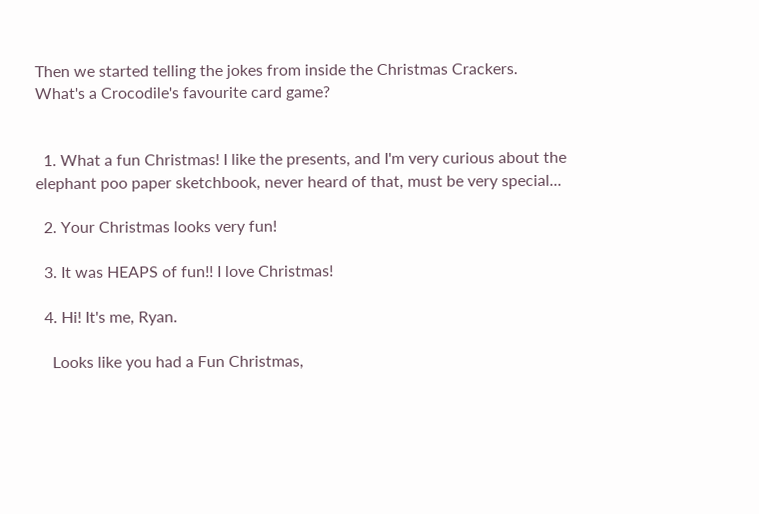Then we started telling the jokes from inside the Christmas Crackers.
What's a Crocodile's favourite card game?


  1. What a fun Christmas! I like the presents, and I'm very curious about the elephant poo paper sketchbook, never heard of that, must be very special...

  2. Your Christmas looks very fun!

  3. It was HEAPS of fun!! I love Christmas!

  4. Hi! It's me, Ryan.

    Looks like you had a Fun Christmas,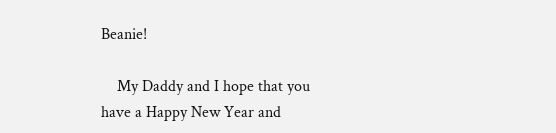Beanie!

    My Daddy and I hope that you have a Happy New Year and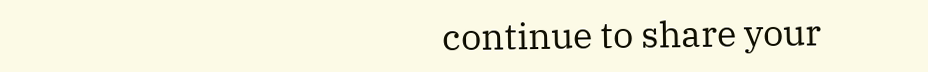continue to share your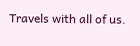Travels with all of us.